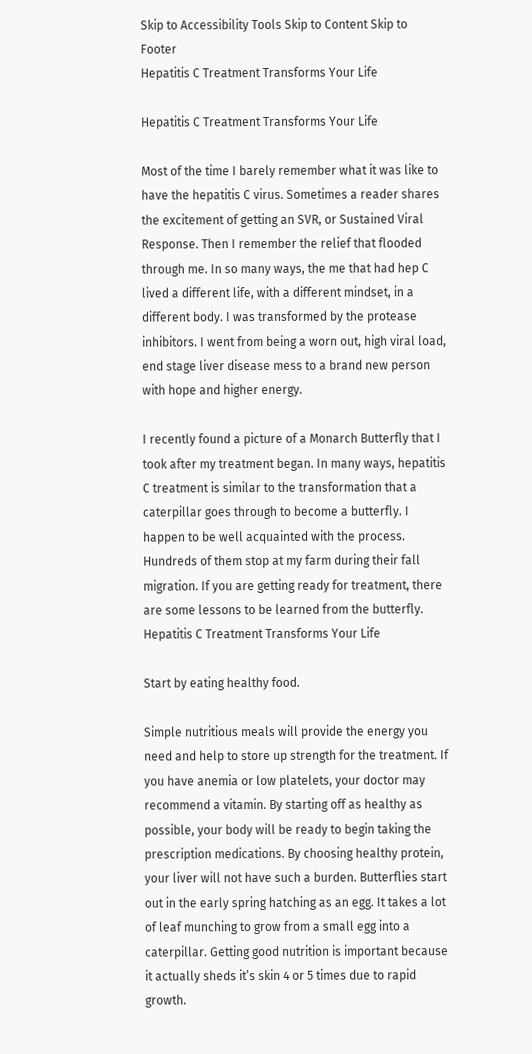Skip to Accessibility Tools Skip to Content Skip to Footer
Hepatitis C Treatment Transforms Your Life

Hepatitis C Treatment Transforms Your Life

Most of the time I barely remember what it was like to have the hepatitis C virus. Sometimes a reader shares the excitement of getting an SVR, or Sustained Viral Response. Then I remember the relief that flooded through me. In so many ways, the me that had hep C lived a different life, with a different mindset, in a different body. I was transformed by the protease inhibitors. I went from being a worn out, high viral load, end stage liver disease mess to a brand new person with hope and higher energy.

I recently found a picture of a Monarch Butterfly that I took after my treatment began. In many ways, hepatitis C treatment is similar to the transformation that a caterpillar goes through to become a butterfly. I happen to be well acquainted with the process. Hundreds of them stop at my farm during their fall migration. If you are getting ready for treatment, there are some lessons to be learned from the butterfly. Hepatitis C Treatment Transforms Your Life

Start by eating healthy food.

Simple nutritious meals will provide the energy you need and help to store up strength for the treatment. If you have anemia or low platelets, your doctor may recommend a vitamin. By starting off as healthy as possible, your body will be ready to begin taking the prescription medications. By choosing healthy protein, your liver will not have such a burden. Butterflies start out in the early spring hatching as an egg. It takes a lot of leaf munching to grow from a small egg into a caterpillar. Getting good nutrition is important because it actually sheds it’s skin 4 or 5 times due to rapid growth.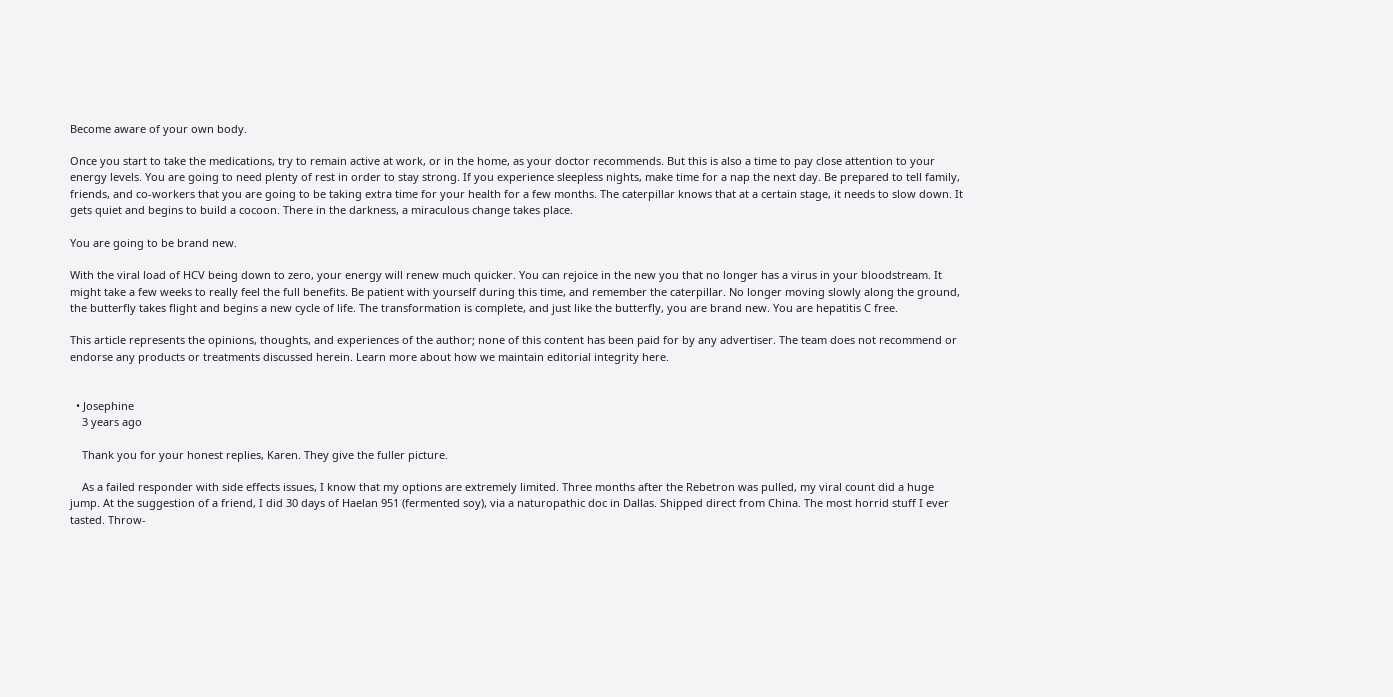Become aware of your own body.

Once you start to take the medications, try to remain active at work, or in the home, as your doctor recommends. But this is also a time to pay close attention to your energy levels. You are going to need plenty of rest in order to stay strong. If you experience sleepless nights, make time for a nap the next day. Be prepared to tell family, friends, and co-workers that you are going to be taking extra time for your health for a few months. The caterpillar knows that at a certain stage, it needs to slow down. It gets quiet and begins to build a cocoon. There in the darkness, a miraculous change takes place.

You are going to be brand new.

With the viral load of HCV being down to zero, your energy will renew much quicker. You can rejoice in the new you that no longer has a virus in your bloodstream. It might take a few weeks to really feel the full benefits. Be patient with yourself during this time, and remember the caterpillar. No longer moving slowly along the ground, the butterfly takes flight and begins a new cycle of life. The transformation is complete, and just like the butterfly, you are brand new. You are hepatitis C free.

This article represents the opinions, thoughts, and experiences of the author; none of this content has been paid for by any advertiser. The team does not recommend or endorse any products or treatments discussed herein. Learn more about how we maintain editorial integrity here.


  • Josephine
    3 years ago

    Thank you for your honest replies, Karen. They give the fuller picture.

    As a failed responder with side effects issues, I know that my options are extremely limited. Three months after the Rebetron was pulled, my viral count did a huge jump. At the suggestion of a friend, I did 30 days of Haelan 951 (fermented soy), via a naturopathic doc in Dallas. Shipped direct from China. The most horrid stuff I ever tasted. Throw-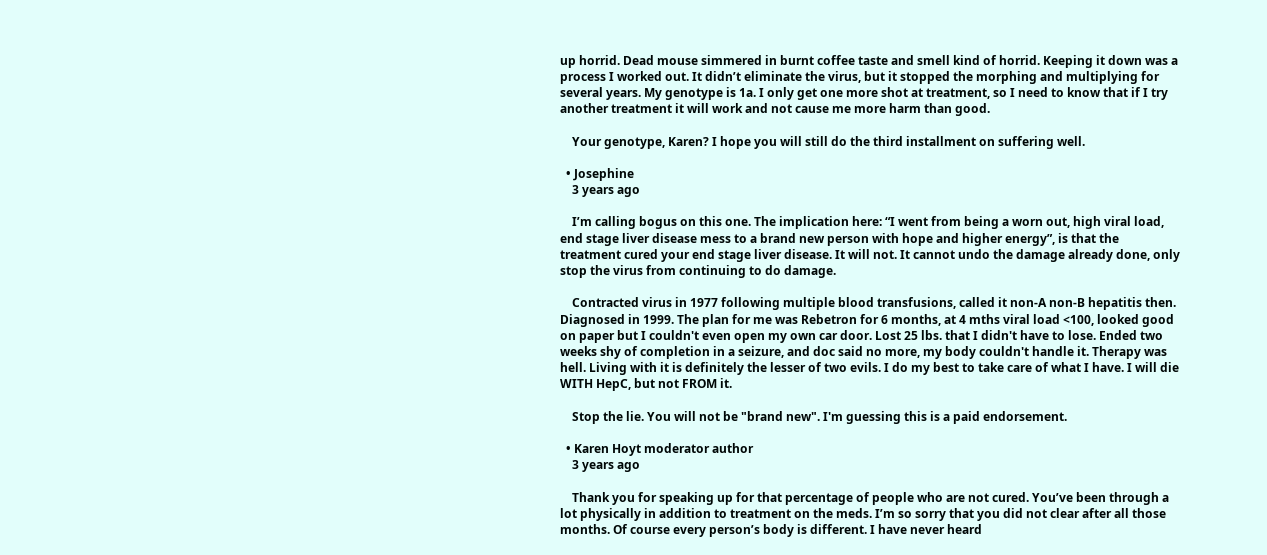up horrid. Dead mouse simmered in burnt coffee taste and smell kind of horrid. Keeping it down was a process I worked out. It didn’t eliminate the virus, but it stopped the morphing and multiplying for several years. My genotype is 1a. I only get one more shot at treatment, so I need to know that if I try another treatment it will work and not cause me more harm than good.

    Your genotype, Karen? I hope you will still do the third installment on suffering well.

  • Josephine
    3 years ago

    I’m calling bogus on this one. The implication here: “I went from being a worn out, high viral load, end stage liver disease mess to a brand new person with hope and higher energy”, is that the treatment cured your end stage liver disease. It will not. It cannot undo the damage already done, only stop the virus from continuing to do damage.

    Contracted virus in 1977 following multiple blood transfusions, called it non-A non-B hepatitis then. Diagnosed in 1999. The plan for me was Rebetron for 6 months, at 4 mths viral load <100, looked good on paper but I couldn't even open my own car door. Lost 25 lbs. that I didn't have to lose. Ended two weeks shy of completion in a seizure, and doc said no more, my body couldn't handle it. Therapy was hell. Living with it is definitely the lesser of two evils. I do my best to take care of what I have. I will die WITH HepC, but not FROM it.

    Stop the lie. You will not be "brand new". I'm guessing this is a paid endorsement.

  • Karen Hoyt moderator author
    3 years ago

    Thank you for speaking up for that percentage of people who are not cured. You’ve been through a lot physically in addition to treatment on the meds. I’m so sorry that you did not clear after all those months. Of course every person’s body is different. I have never heard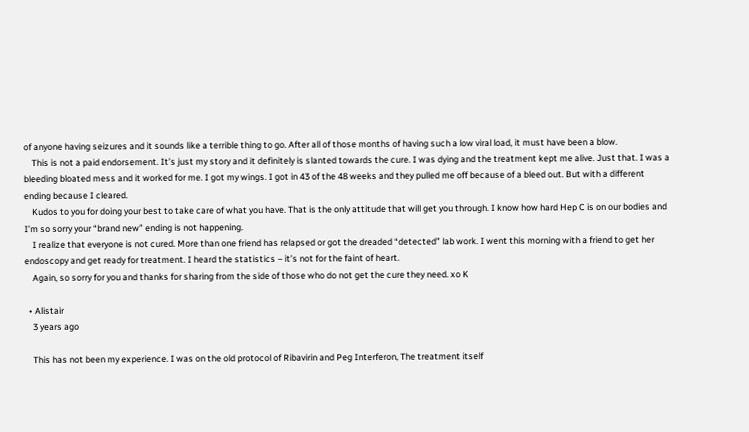of anyone having seizures and it sounds like a terrible thing to go. After all of those months of having such a low viral load, it must have been a blow.
    This is not a paid endorsement. It’s just my story and it definitely is slanted towards the cure. I was dying and the treatment kept me alive. Just that. I was a bleeding bloated mess and it worked for me. I got my wings. I got in 43 of the 48 weeks and they pulled me off because of a bleed out. But with a different ending because I cleared.
    Kudos to you for doing your best to take care of what you have. That is the only attitude that will get you through. I know how hard Hep C is on our bodies and I’m so sorry your “brand new” ending is not happening.
    I realize that everyone is not cured. More than one friend has relapsed or got the dreaded “detected” lab work. I went this morning with a friend to get her endoscopy and get ready for treatment. I heard the statistics – it’s not for the faint of heart.
    Again, so sorry for you and thanks for sharing from the side of those who do not get the cure they need. xo K

  • Alistair
    3 years ago

    This has not been my experience. I was on the old protocol of Ribavirin and Peg Interferon, The treatment itself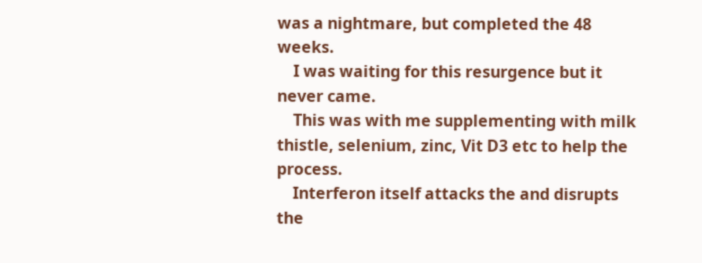was a nightmare, but completed the 48 weeks.
    I was waiting for this resurgence but it never came.
    This was with me supplementing with milk thistle, selenium, zinc, Vit D3 etc to help the process.
    Interferon itself attacks the and disrupts the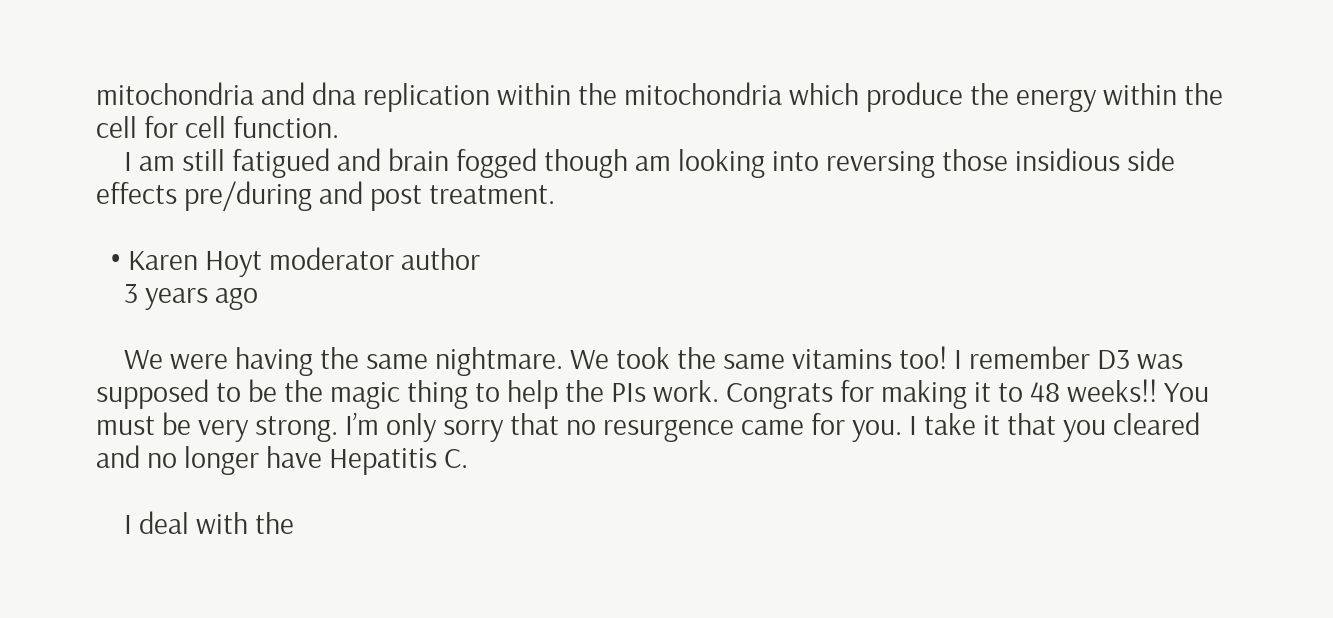mitochondria and dna replication within the mitochondria which produce the energy within the cell for cell function.
    I am still fatigued and brain fogged though am looking into reversing those insidious side effects pre/during and post treatment.

  • Karen Hoyt moderator author
    3 years ago

    We were having the same nightmare. We took the same vitamins too! I remember D3 was supposed to be the magic thing to help the PIs work. Congrats for making it to 48 weeks!! You must be very strong. I’m only sorry that no resurgence came for you. I take it that you cleared and no longer have Hepatitis C.

    I deal with the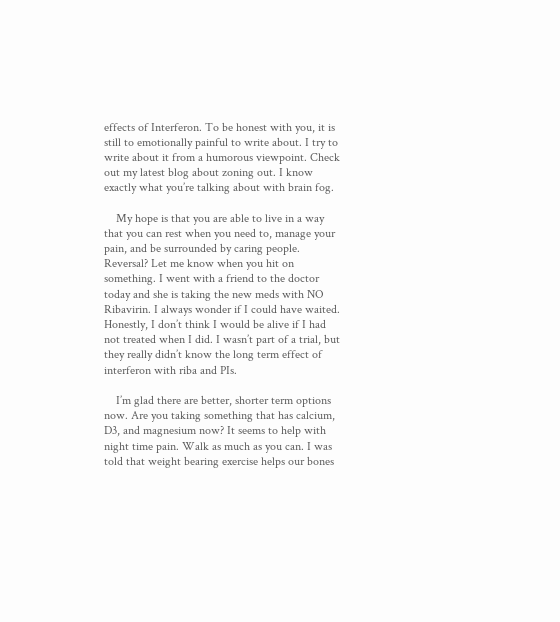effects of Interferon. To be honest with you, it is still to emotionally painful to write about. I try to write about it from a humorous viewpoint. Check out my latest blog about zoning out. I know exactly what you’re talking about with brain fog.

    My hope is that you are able to live in a way that you can rest when you need to, manage your pain, and be surrounded by caring people. Reversal? Let me know when you hit on something. I went with a friend to the doctor today and she is taking the new meds with NO Ribavirin. I always wonder if I could have waited. Honestly, I don’t think I would be alive if I had not treated when I did. I wasn’t part of a trial, but they really didn’t know the long term effect of interferon with riba and PIs.

    I’m glad there are better, shorter term options now. Are you taking something that has calcium, D3, and magnesium now? It seems to help with night time pain. Walk as much as you can. I was told that weight bearing exercise helps our bones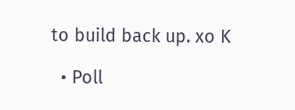to build back up. xo K

  • Poll